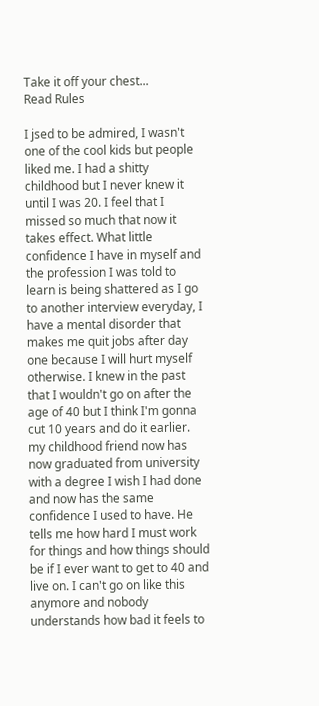Take it off your chest...
Read Rules

I jsed to be admired, I wasn't one of the cool kids but people liked me. I had a shitty childhood but I never knew it until I was 20. I feel that I missed so much that now it takes effect. What little confidence I have in myself and the profession I was told to learn is being shattered as I go to another interview everyday, I have a mental disorder that makes me quit jobs after day one because I will hurt myself otherwise. I knew in the past that I wouldn't go on after the age of 40 but I think I'm gonna cut 10 years and do it earlier. my childhood friend now has now graduated from university with a degree I wish I had done and now has the same confidence I used to have. He tells me how hard I must work for things and how things should be if I ever want to get to 40 and live on. I can't go on like this anymore and nobody understands how bad it feels to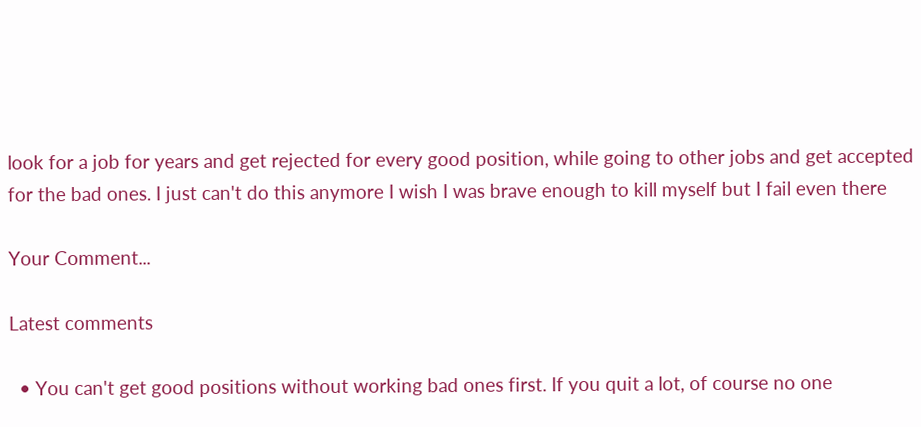look for a job for years and get rejected for every good position, while going to other jobs and get accepted for the bad ones. I just can't do this anymore I wish I was brave enough to kill myself but I fail even there

Your Comment...

Latest comments

  • You can't get good positions without working bad ones first. If you quit a lot, of course no one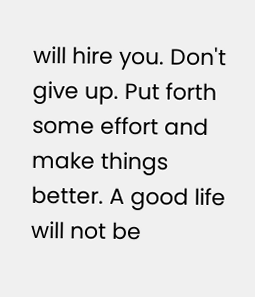will hire you. Don't give up. Put forth some effort and make things better. A good life will not be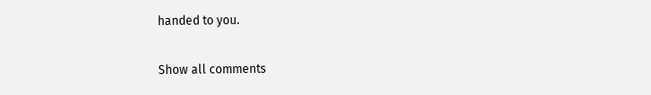handed to you.

Show all comments